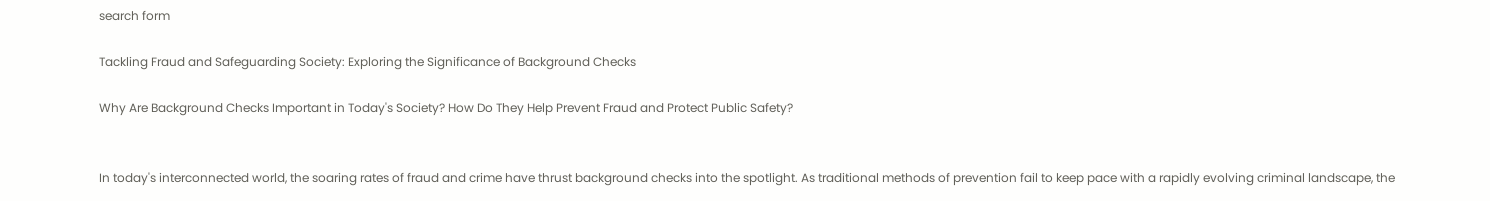search form

Tackling Fraud and Safeguarding Society: Exploring the Significance of Background Checks

Why Are Background Checks Important in Today's Society? How Do They Help Prevent Fraud and Protect Public Safety?


In today's interconnected world, the soaring rates of fraud and crime have thrust background checks into the spotlight. As traditional methods of prevention fail to keep pace with a rapidly evolving criminal landscape, the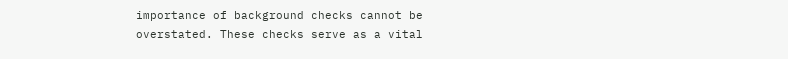importance of background checks cannot be overstated. These checks serve as a vital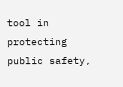tool in protecting public safety,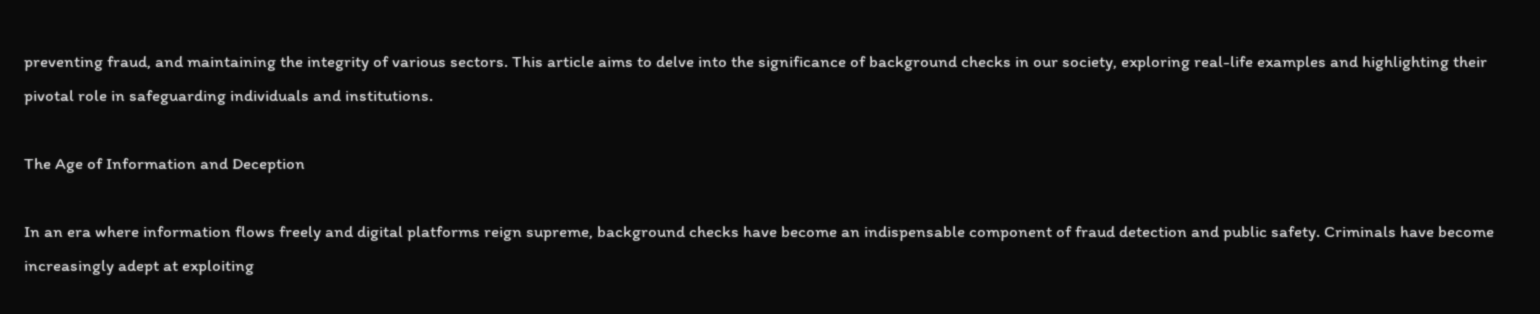preventing fraud, and maintaining the integrity of various sectors. This article aims to delve into the significance of background checks in our society, exploring real-life examples and highlighting their pivotal role in safeguarding individuals and institutions.

The Age of Information and Deception

In an era where information flows freely and digital platforms reign supreme, background checks have become an indispensable component of fraud detection and public safety. Criminals have become increasingly adept at exploiting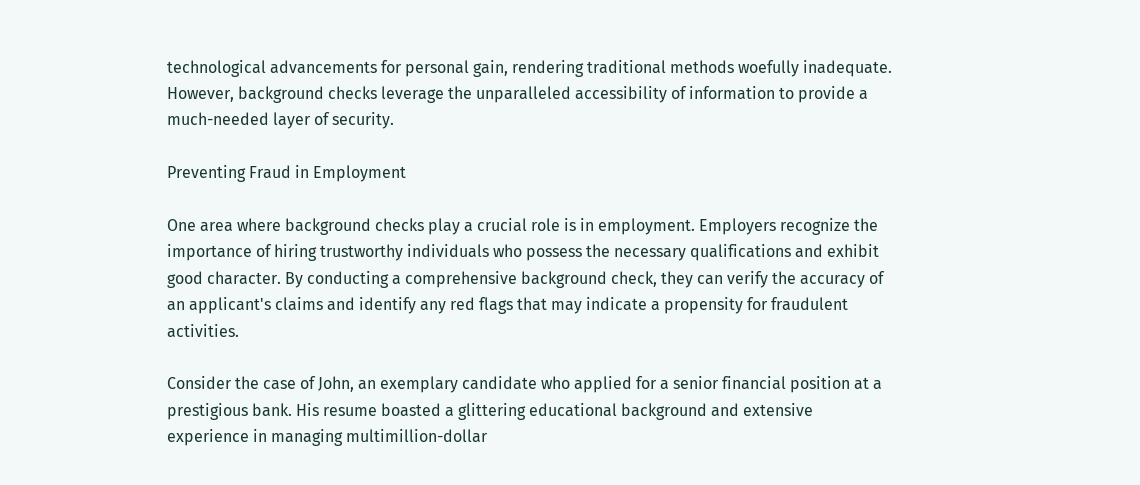technological advancements for personal gain, rendering traditional methods woefully inadequate. However, background checks leverage the unparalleled accessibility of information to provide a much-needed layer of security.

Preventing Fraud in Employment

One area where background checks play a crucial role is in employment. Employers recognize the importance of hiring trustworthy individuals who possess the necessary qualifications and exhibit good character. By conducting a comprehensive background check, they can verify the accuracy of an applicant's claims and identify any red flags that may indicate a propensity for fraudulent activities.

Consider the case of John, an exemplary candidate who applied for a senior financial position at a prestigious bank. His resume boasted a glittering educational background and extensive experience in managing multimillion-dollar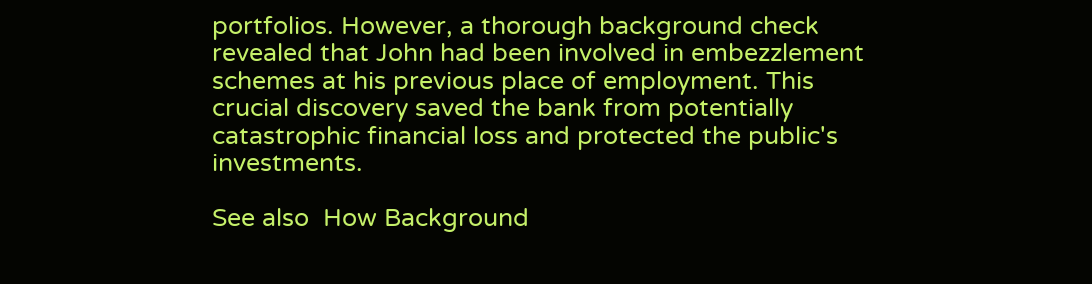portfolios. However, a thorough background check revealed that John had been involved in embezzlement schemes at his previous place of employment. This crucial discovery saved the bank from potentially catastrophic financial loss and protected the public's investments.

See also  How Background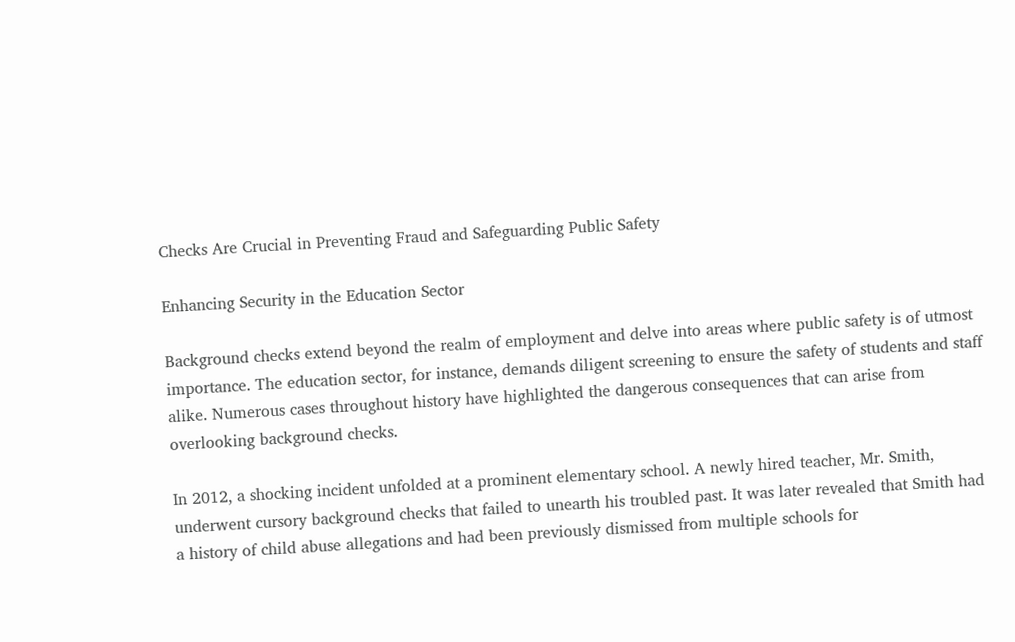Checks Are Crucial in Preventing Fraud and Safeguarding Public Safety

Enhancing Security in the Education Sector

Background checks extend beyond the realm of employment and delve into areas where public safety is of utmost importance. The education sector, for instance, demands diligent screening to ensure the safety of students and staff alike. Numerous cases throughout history have highlighted the dangerous consequences that can arise from overlooking background checks.

In 2012, a shocking incident unfolded at a prominent elementary school. A newly hired teacher, Mr. Smith, underwent cursory background checks that failed to unearth his troubled past. It was later revealed that Smith had a history of child abuse allegations and had been previously dismissed from multiple schools for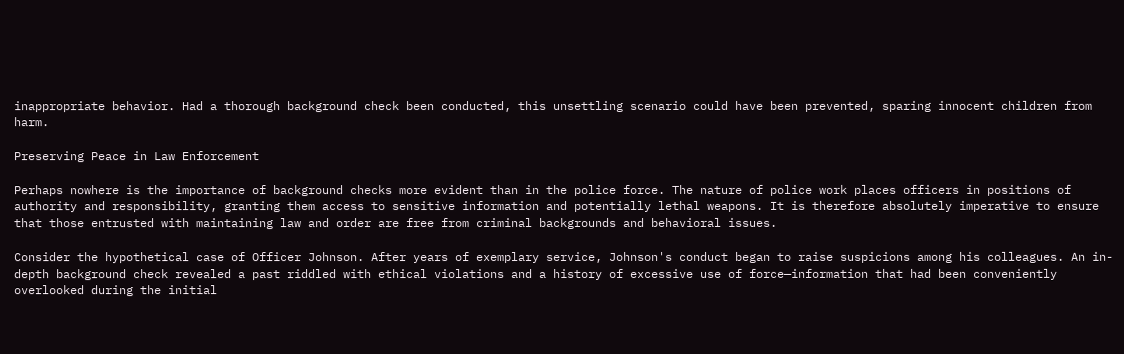inappropriate behavior. Had a thorough background check been conducted, this unsettling scenario could have been prevented, sparing innocent children from harm.

Preserving Peace in Law Enforcement

Perhaps nowhere is the importance of background checks more evident than in the police force. The nature of police work places officers in positions of authority and responsibility, granting them access to sensitive information and potentially lethal weapons. It is therefore absolutely imperative to ensure that those entrusted with maintaining law and order are free from criminal backgrounds and behavioral issues.

Consider the hypothetical case of Officer Johnson. After years of exemplary service, Johnson's conduct began to raise suspicions among his colleagues. An in-depth background check revealed a past riddled with ethical violations and a history of excessive use of force—information that had been conveniently overlooked during the initial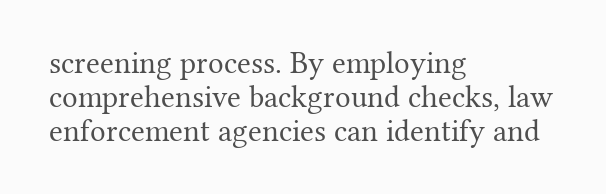screening process. By employing comprehensive background checks, law enforcement agencies can identify and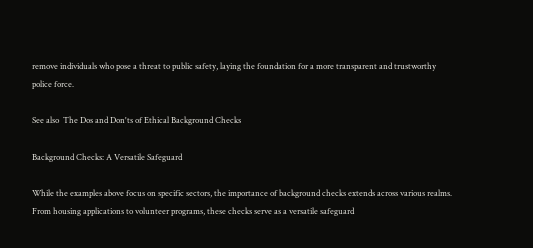remove individuals who pose a threat to public safety, laying the foundation for a more transparent and trustworthy police force.

See also  The Dos and Don'ts of Ethical Background Checks

Background Checks: A Versatile Safeguard

While the examples above focus on specific sectors, the importance of background checks extends across various realms. From housing applications to volunteer programs, these checks serve as a versatile safeguard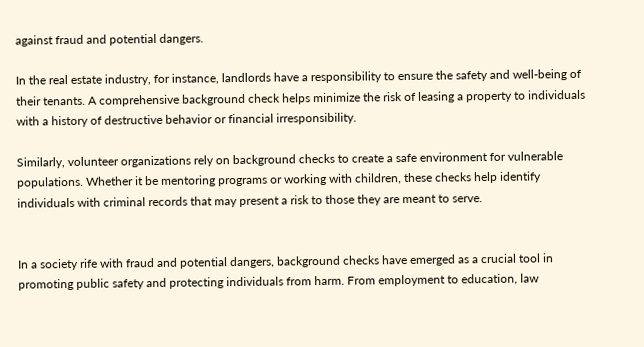against fraud and potential dangers.

In the real estate industry, for instance, landlords have a responsibility to ensure the safety and well-being of their tenants. A comprehensive background check helps minimize the risk of leasing a property to individuals with a history of destructive behavior or financial irresponsibility.

Similarly, volunteer organizations rely on background checks to create a safe environment for vulnerable populations. Whether it be mentoring programs or working with children, these checks help identify individuals with criminal records that may present a risk to those they are meant to serve.


In a society rife with fraud and potential dangers, background checks have emerged as a crucial tool in promoting public safety and protecting individuals from harm. From employment to education, law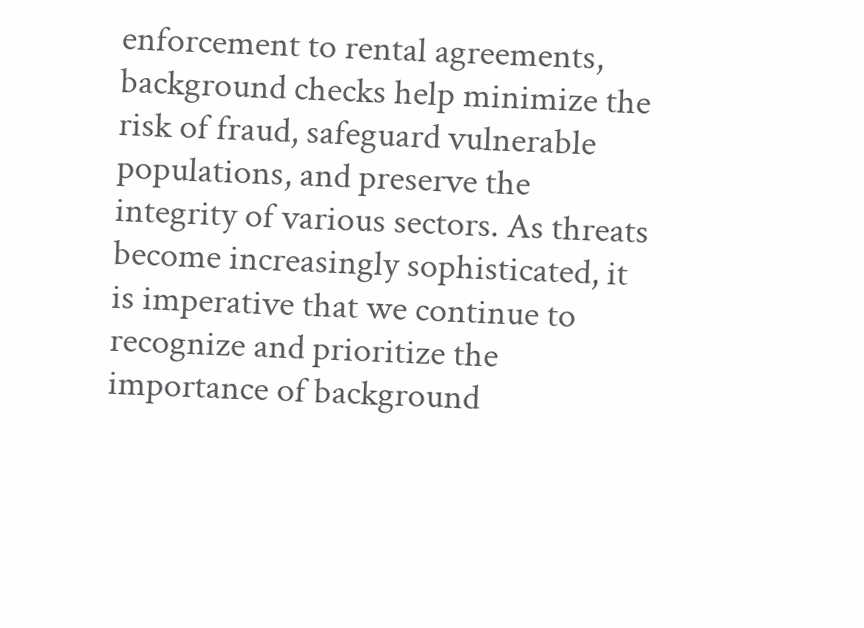enforcement to rental agreements, background checks help minimize the risk of fraud, safeguard vulnerable populations, and preserve the integrity of various sectors. As threats become increasingly sophisticated, it is imperative that we continue to recognize and prioritize the importance of background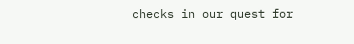checks in our quest for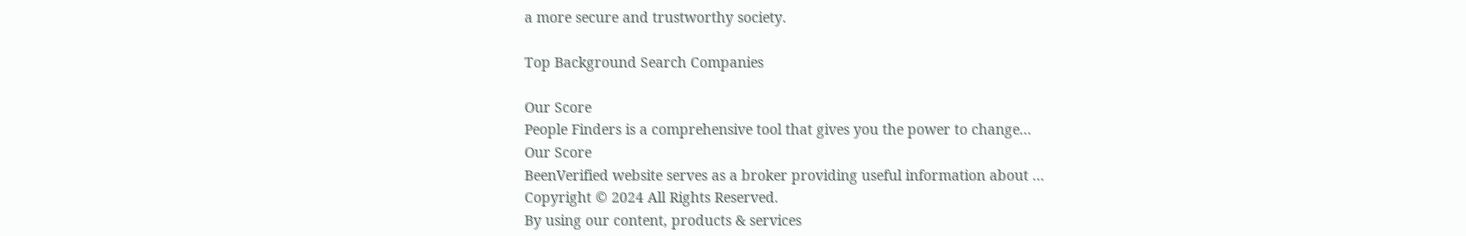a more secure and trustworthy society.

Top Background Search Companies

Our Score
People Finders is a comprehensive tool that gives you the power to change...
Our Score
BeenVerified website serves as a broker providing useful information about ...
Copyright © 2024 All Rights Reserved.
By using our content, products & services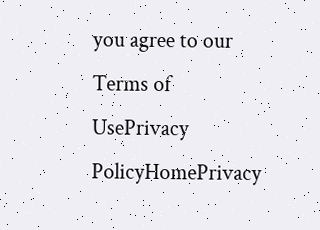you agree to our
Terms of UsePrivacy PolicyHomePrivacy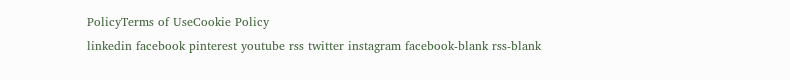PolicyTerms of UseCookie Policy
linkedin facebook pinterest youtube rss twitter instagram facebook-blank rss-blank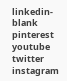linkedin-blank pinterest youtube twitter instagram